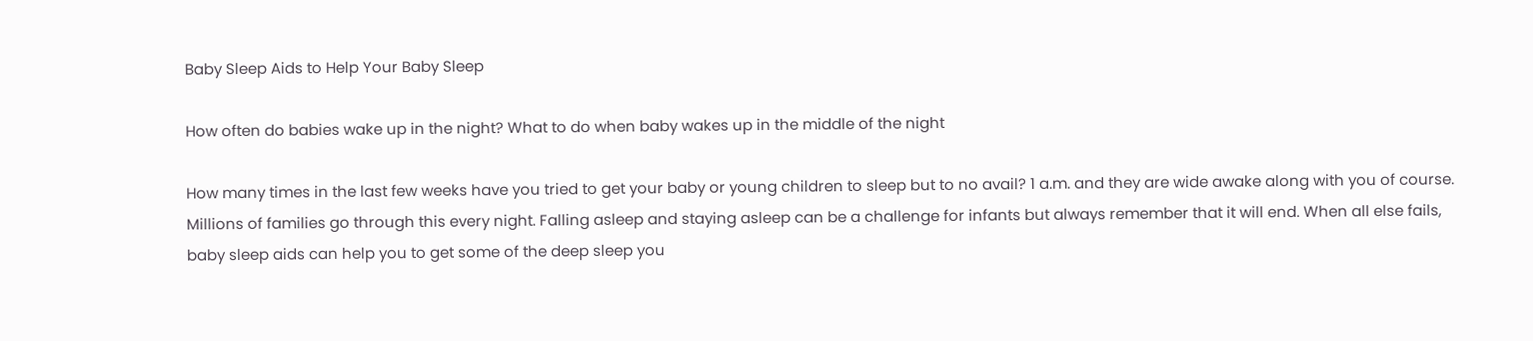Baby Sleep Aids to Help Your Baby Sleep

How often do babies wake up in the night? What to do when baby wakes up in the middle of the night

How many times in the last few weeks have you tried to get your baby or young children to sleep but to no avail? 1 a.m. and they are wide awake along with you of course. Millions of families go through this every night. Falling asleep and staying asleep can be a challenge for infants but always remember that it will end. When all else fails, baby sleep aids can help you to get some of the deep sleep you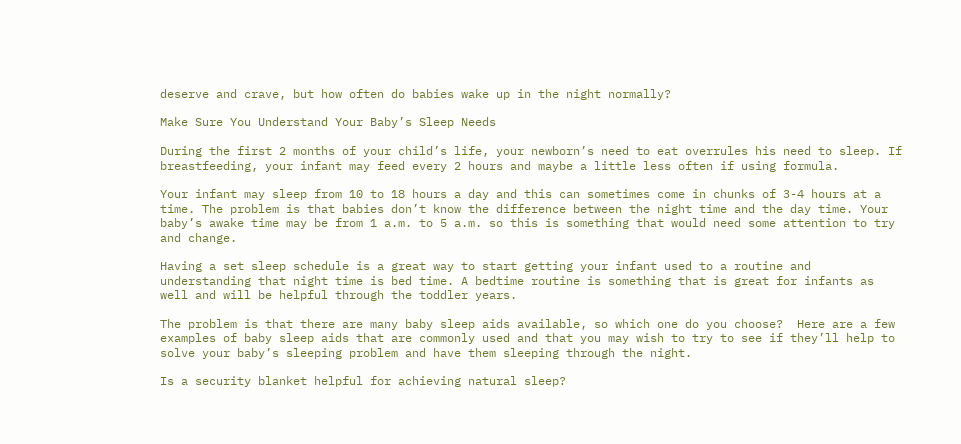deserve and crave, but how often do babies wake up in the night normally?

Make Sure You Understand Your Baby’s Sleep Needs

During the first 2 months of your child’s life, your newborn’s need to eat overrules his need to sleep. If breastfeeding, your infant may feed every 2 hours and maybe a little less often if using formula.

Your infant may sleep from 10 to 18 hours a day and this can sometimes come in chunks of 3-4 hours at a time. The problem is that babies don’t know the difference between the night time and the day time. Your baby’s awake time may be from 1 a.m. to 5 a.m. so this is something that would need some attention to try and change.

Having a set sleep schedule is a great way to start getting your infant used to a routine and understanding that night time is bed time. A bedtime routine is something that is great for infants as well and will be helpful through the toddler years.

The problem is that there are many baby sleep aids available, so which one do you choose?  Here are a few examples of baby sleep aids that are commonly used and that you may wish to try to see if they’ll help to solve your baby’s sleeping problem and have them sleeping through the night.

Is a security blanket helpful for achieving natural sleep?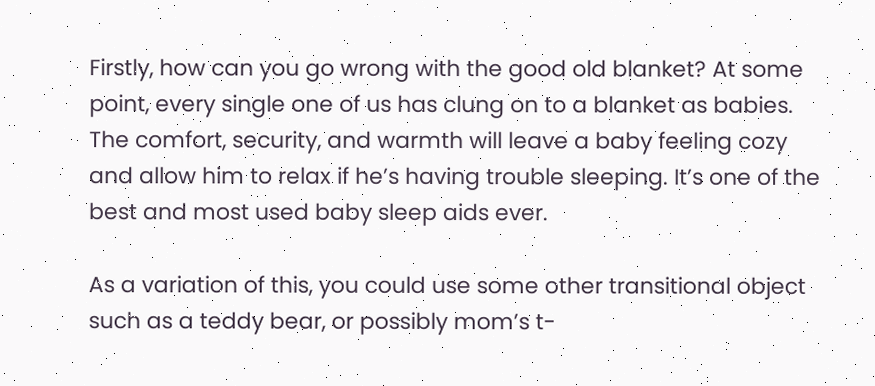Firstly, how can you go wrong with the good old blanket? At some point, every single one of us has clung on to a blanket as babies. The comfort, security, and warmth will leave a baby feeling cozy and allow him to relax if he’s having trouble sleeping. It’s one of the best and most used baby sleep aids ever.

As a variation of this, you could use some other transitional object such as a teddy bear, or possibly mom’s t-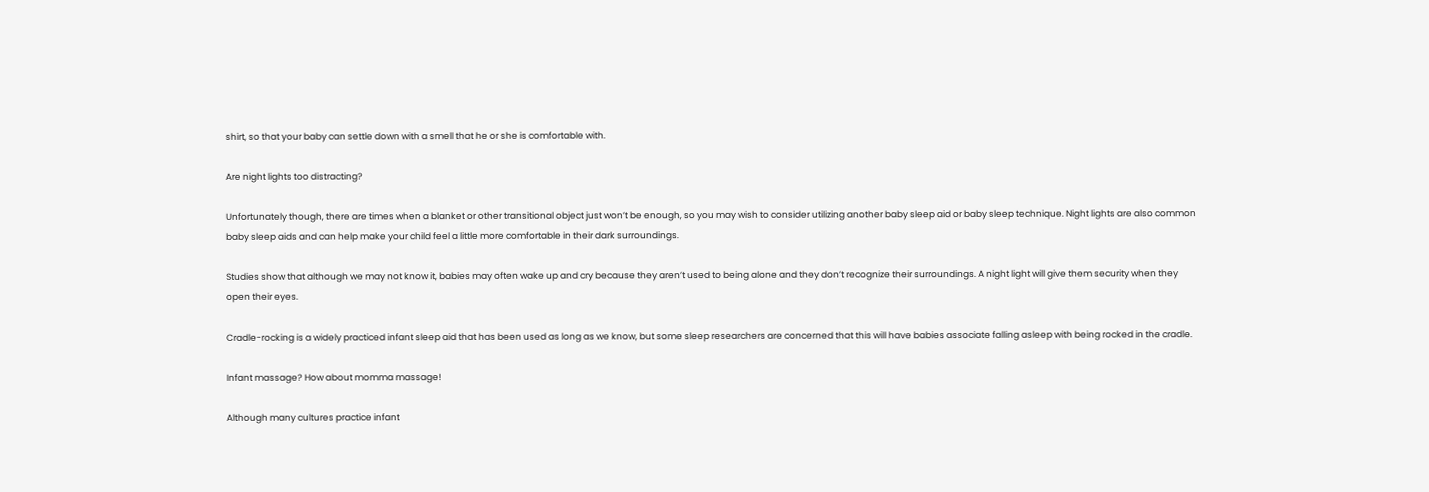shirt, so that your baby can settle down with a smell that he or she is comfortable with.

Are night lights too distracting?

Unfortunately though, there are times when a blanket or other transitional object just won’t be enough, so you may wish to consider utilizing another baby sleep aid or baby sleep technique. Night lights are also common baby sleep aids and can help make your child feel a little more comfortable in their dark surroundings.

Studies show that although we may not know it, babies may often wake up and cry because they aren’t used to being alone and they don’t recognize their surroundings. A night light will give them security when they open their eyes.

Cradle-rocking is a widely practiced infant sleep aid that has been used as long as we know, but some sleep researchers are concerned that this will have babies associate falling asleep with being rocked in the cradle.

Infant massage? How about momma massage!

Although many cultures practice infant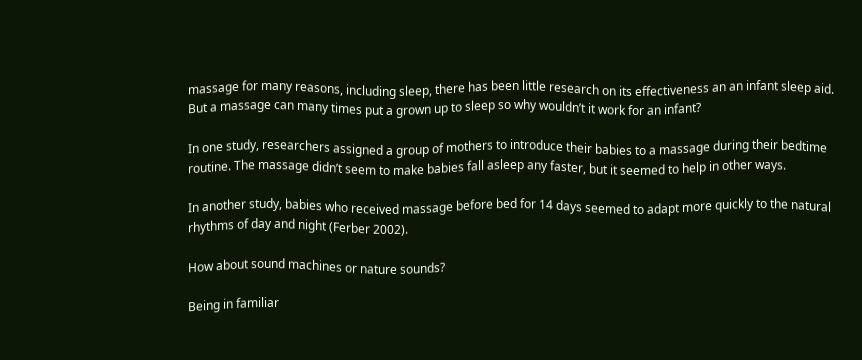massage for many reasons, including sleep, there has been little research on its effectiveness an an infant sleep aid. But a massage can many times put a grown up to sleep so why wouldn’t it work for an infant?

In one study, researchers assigned a group of mothers to introduce their babies to a massage during their bedtime routine. The massage didn’t seem to make babies fall asleep any faster, but it seemed to help in other ways.

In another study, babies who received massage before bed for 14 days seemed to adapt more quickly to the natural rhythms of day and night (Ferber 2002).

How about sound machines or nature sounds?

Being in familiar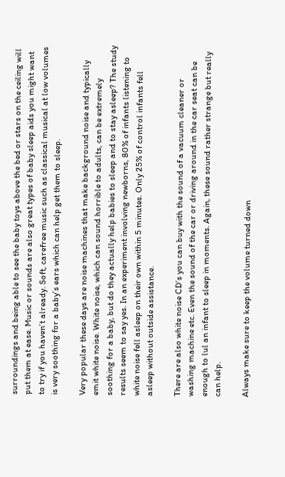surroundings and being able to see the baby toys above the bed or stars on the ceiling will put them at ease. Music or sounds are also great types of baby sleep aids you might want to try if you haven’t already. Soft, carefree music such as classical musical at low volumes is very soothing for a baby’s ears which can help get them to sleep.

Very popular these days are noise machines that make background noise and typically emit white noise. White noise, which can sound horrible to adults, can be extremely soothing for a baby, but do they actually help babies to sleep and to stay asleep? The study results seem to say yes. In an experiment involving newborns, 80% of infants listening to white noise fell asleep on their own within 5 minutes. Only 25% of control infants fell asleep without outside assistance.

There are also white noise CD’s you can buy with the sound of a vacuum cleaner or washing machine etc. Even the sound of the car or driving around in the car seat can be enough to lul an infant to sleep in moments. Again, these sound rather strange but really can help.

Always make sure to keep the volume turned down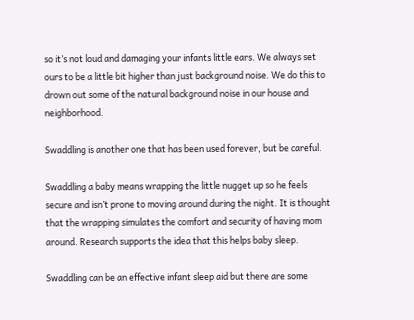so it’s not loud and damaging your infants little ears. We always set ours to be a little bit higher than just background noise. We do this to drown out some of the natural background noise in our house and neighborhood.

Swaddling is another one that has been used forever, but be careful.

Swaddling a baby means wrapping the little nugget up so he feels secure and isn’t prone to moving around during the night. It is thought that the wrapping simulates the comfort and security of having mom around. Research supports the idea that this helps baby sleep.

Swaddling can be an effective infant sleep aid but there are some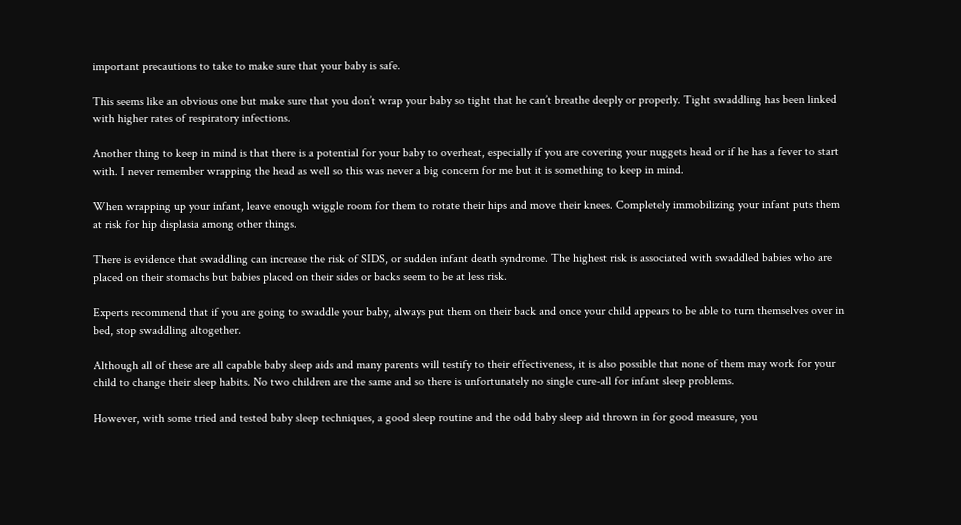important precautions to take to make sure that your baby is safe.

This seems like an obvious one but make sure that you don’t wrap your baby so tight that he can’t breathe deeply or properly. Tight swaddling has been linked with higher rates of respiratory infections.

Another thing to keep in mind is that there is a potential for your baby to overheat, especially if you are covering your nuggets head or if he has a fever to start with. I never remember wrapping the head as well so this was never a big concern for me but it is something to keep in mind.

When wrapping up your infant, leave enough wiggle room for them to rotate their hips and move their knees. Completely immobilizing your infant puts them at risk for hip displasia among other things.

There is evidence that swaddling can increase the risk of SIDS, or sudden infant death syndrome. The highest risk is associated with swaddled babies who are placed on their stomachs but babies placed on their sides or backs seem to be at less risk.

Experts recommend that if you are going to swaddle your baby, always put them on their back and once your child appears to be able to turn themselves over in bed, stop swaddling altogether.

Although all of these are all capable baby sleep aids and many parents will testify to their effectiveness, it is also possible that none of them may work for your child to change their sleep habits. No two children are the same and so there is unfortunately no single cure-all for infant sleep problems.

However, with some tried and tested baby sleep techniques, a good sleep routine and the odd baby sleep aid thrown in for good measure, you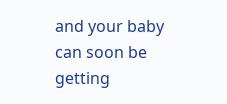and your baby can soon be getting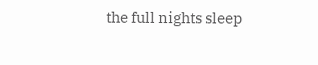the full nights sleep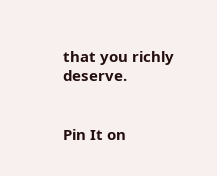that you richly deserve.


Pin It on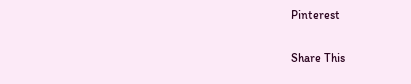Pinterest

Share This